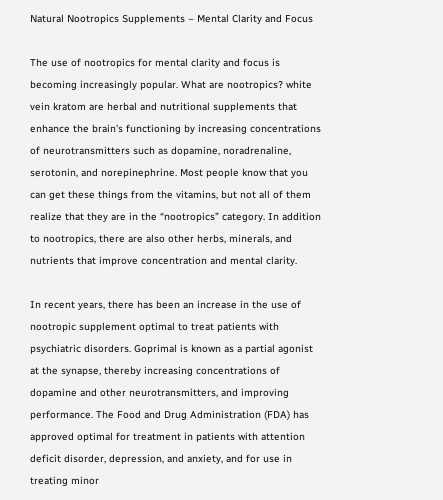Natural Nootropics Supplements – Mental Clarity and Focus

The use of nootropics for mental clarity and focus is becoming increasingly popular. What are nootropics? white vein kratom are herbal and nutritional supplements that enhance the brain’s functioning by increasing concentrations of neurotransmitters such as dopamine, noradrenaline, serotonin, and norepinephrine. Most people know that you can get these things from the vitamins, but not all of them realize that they are in the “nootropics” category. In addition to nootropics, there are also other herbs, minerals, and nutrients that improve concentration and mental clarity.

In recent years, there has been an increase in the use of nootropic supplement optimal to treat patients with psychiatric disorders. Goprimal is known as a partial agonist at the synapse, thereby increasing concentrations of dopamine and other neurotransmitters, and improving performance. The Food and Drug Administration (FDA) has approved optimal for treatment in patients with attention deficit disorder, depression, and anxiety, and for use in treating minor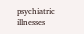psychiatric illnesses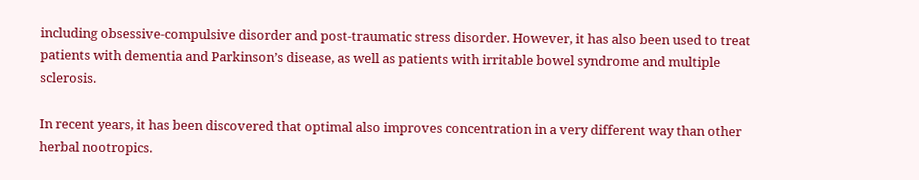including obsessive-compulsive disorder and post-traumatic stress disorder. However, it has also been used to treat patients with dementia and Parkinson’s disease, as well as patients with irritable bowel syndrome and multiple sclerosis.

In recent years, it has been discovered that optimal also improves concentration in a very different way than other herbal nootropics.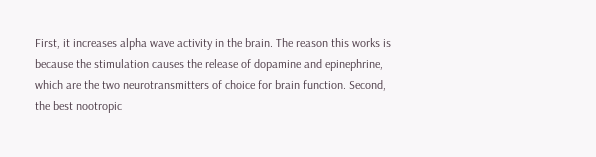First, it increases alpha wave activity in the brain. The reason this works is because the stimulation causes the release of dopamine and epinephrine, which are the two neurotransmitters of choice for brain function. Second, the best nootropic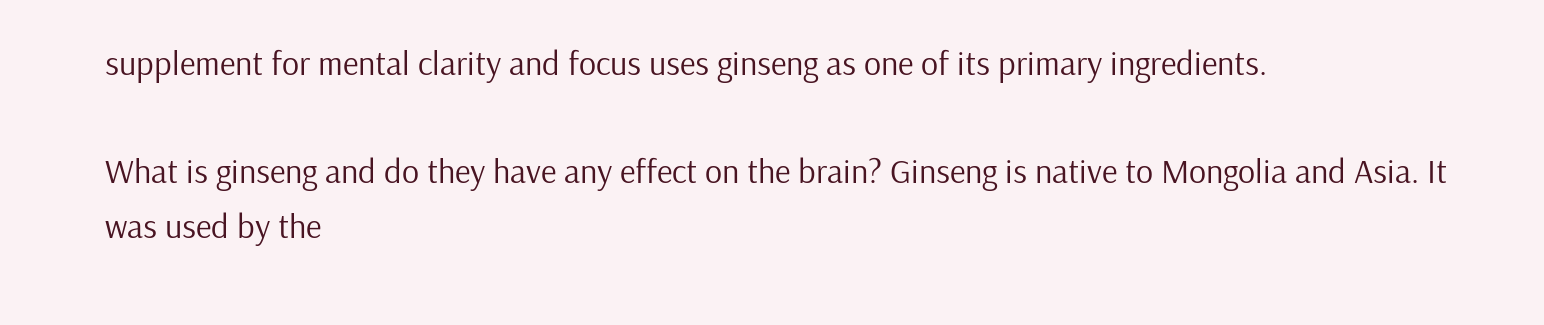supplement for mental clarity and focus uses ginseng as one of its primary ingredients.

What is ginseng and do they have any effect on the brain? Ginseng is native to Mongolia and Asia. It was used by the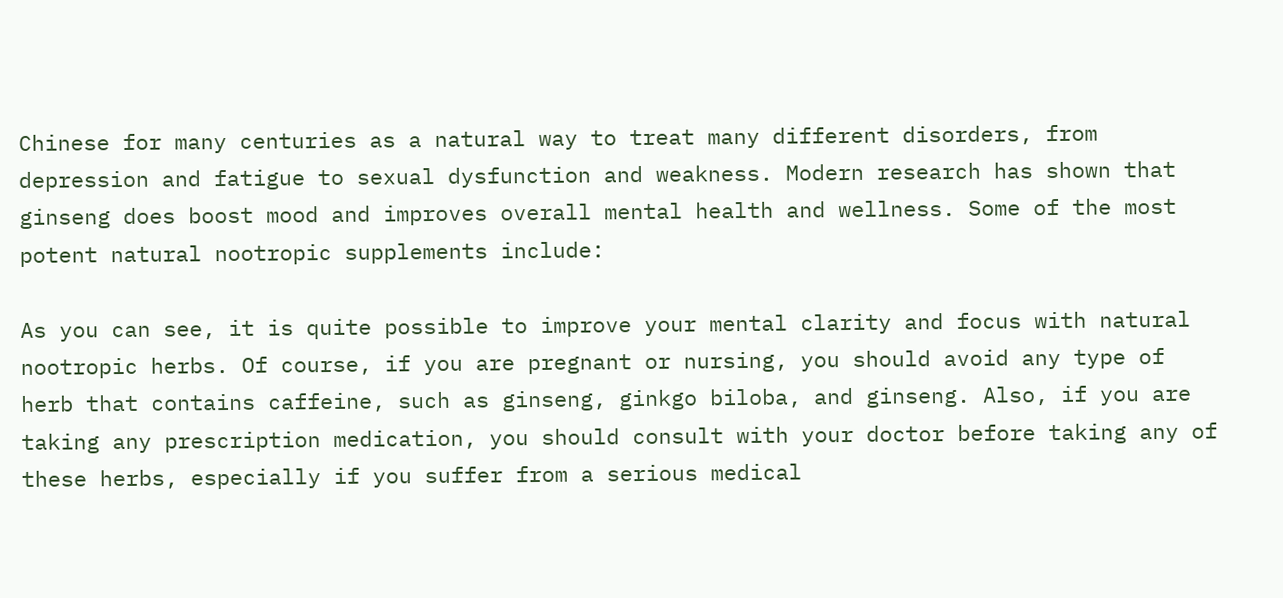Chinese for many centuries as a natural way to treat many different disorders, from depression and fatigue to sexual dysfunction and weakness. Modern research has shown that ginseng does boost mood and improves overall mental health and wellness. Some of the most potent natural nootropic supplements include:

As you can see, it is quite possible to improve your mental clarity and focus with natural nootropic herbs. Of course, if you are pregnant or nursing, you should avoid any type of herb that contains caffeine, such as ginseng, ginkgo biloba, and ginseng. Also, if you are taking any prescription medication, you should consult with your doctor before taking any of these herbs, especially if you suffer from a serious medical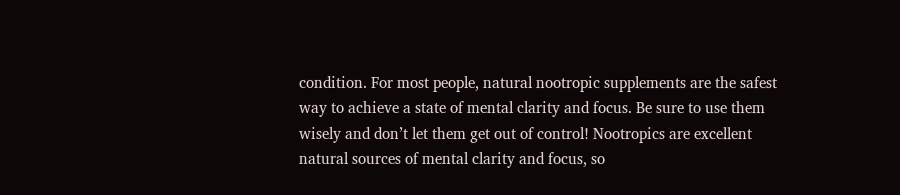condition. For most people, natural nootropic supplements are the safest way to achieve a state of mental clarity and focus. Be sure to use them wisely and don’t let them get out of control! Nootropics are excellent natural sources of mental clarity and focus, so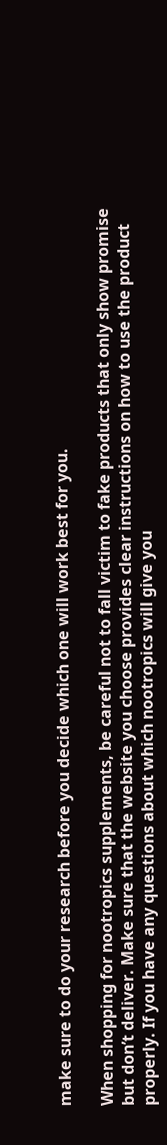make sure to do your research before you decide which one will work best for you.

When shopping for nootropics supplements, be careful not to fall victim to fake products that only show promise but don’t deliver. Make sure that the website you choose provides clear instructions on how to use the product properly. If you have any questions about which nootropics will give you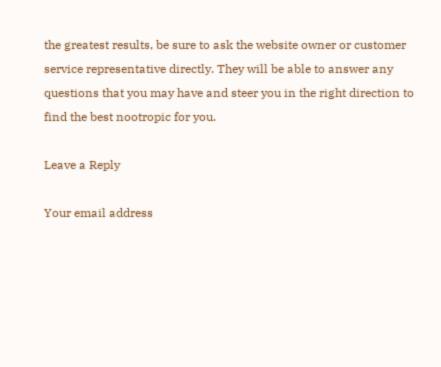the greatest results, be sure to ask the website owner or customer service representative directly. They will be able to answer any questions that you may have and steer you in the right direction to find the best nootropic for you.

Leave a Reply

Your email address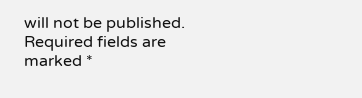will not be published. Required fields are marked *